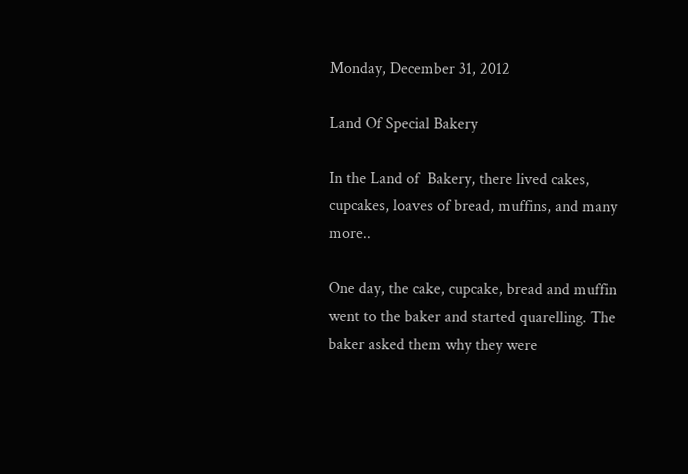Monday, December 31, 2012

Land Of Special Bakery

In the Land of  Bakery, there lived cakes, cupcakes, loaves of bread, muffins, and many more..

One day, the cake, cupcake, bread and muffin went to the baker and started quarelling. The baker asked them why they were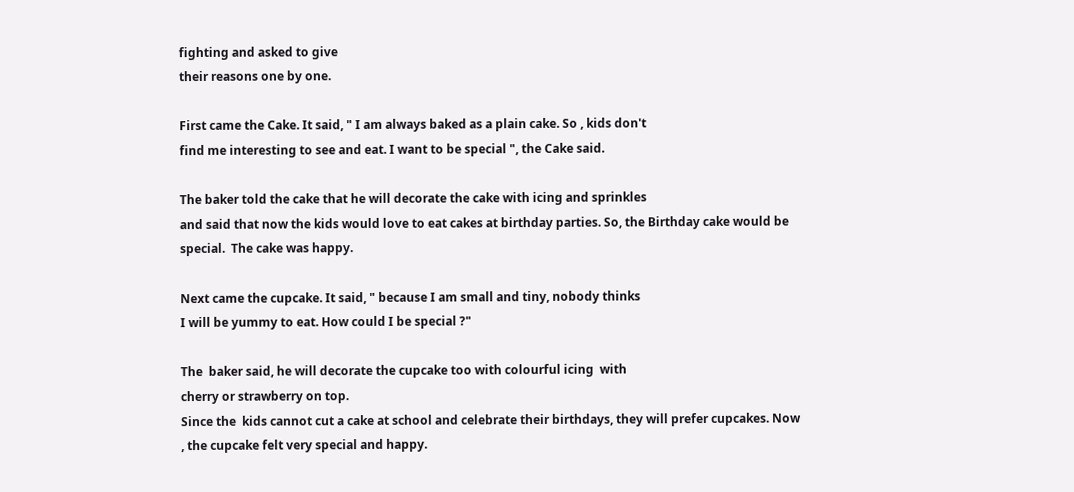fighting and asked to give
their reasons one by one.

First came the Cake. It said, " I am always baked as a plain cake. So , kids don't
find me interesting to see and eat. I want to be special ", the Cake said.

The baker told the cake that he will decorate the cake with icing and sprinkles
and said that now the kids would love to eat cakes at birthday parties. So, the Birthday cake would be special.  The cake was happy.

Next came the cupcake. It said, " because I am small and tiny, nobody thinks
I will be yummy to eat. How could I be special ?"

The  baker said, he will decorate the cupcake too with colourful icing  with
cherry or strawberry on top.
Since the  kids cannot cut a cake at school and celebrate their birthdays, they will prefer cupcakes. Now , the cupcake felt very special and happy.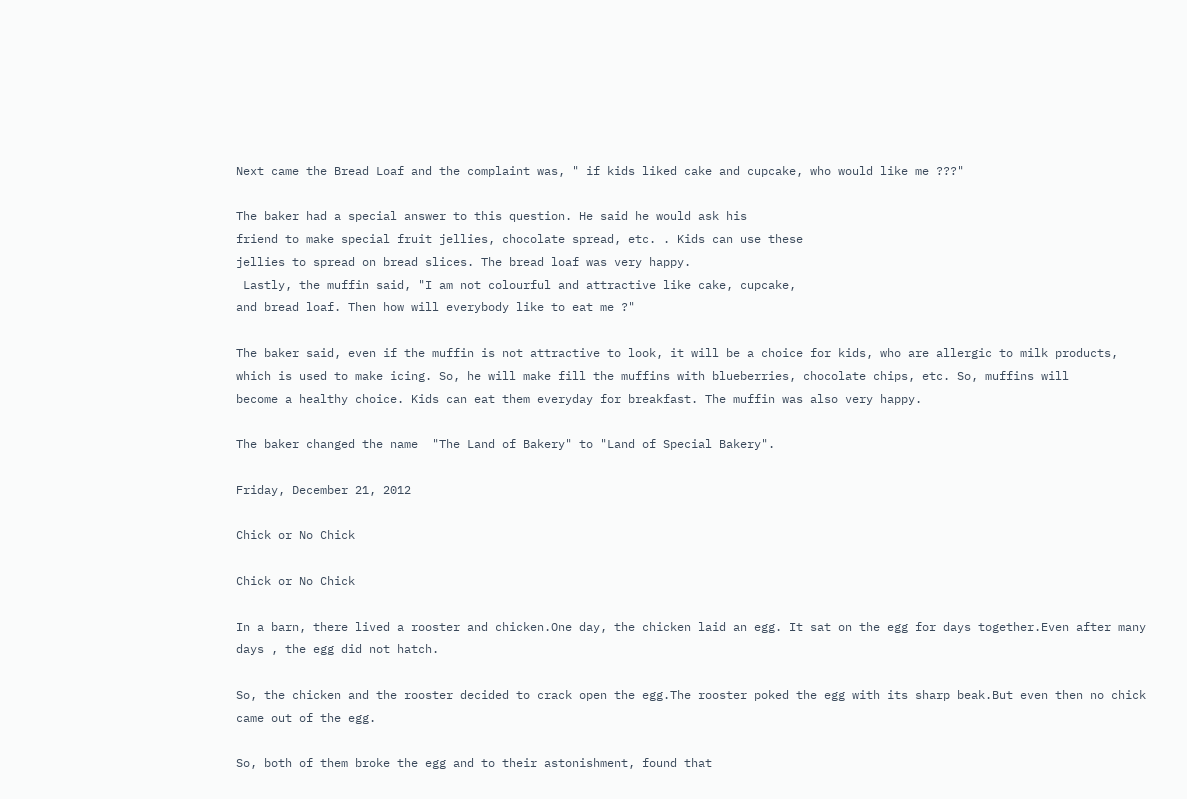Next came the Bread Loaf and the complaint was, " if kids liked cake and cupcake, who would like me ???"

The baker had a special answer to this question. He said he would ask his
friend to make special fruit jellies, chocolate spread, etc. . Kids can use these
jellies to spread on bread slices. The bread loaf was very happy.
 Lastly, the muffin said, "I am not colourful and attractive like cake, cupcake,
and bread loaf. Then how will everybody like to eat me ?"

The baker said, even if the muffin is not attractive to look, it will be a choice for kids, who are allergic to milk products, which is used to make icing. So, he will make fill the muffins with blueberries, chocolate chips, etc. So, muffins will
become a healthy choice. Kids can eat them everyday for breakfast. The muffin was also very happy.

The baker changed the name  "The Land of Bakery" to "Land of Special Bakery".

Friday, December 21, 2012

Chick or No Chick

Chick or No Chick

In a barn, there lived a rooster and chicken.One day, the chicken laid an egg. It sat on the egg for days together.Even after many days , the egg did not hatch.

So, the chicken and the rooster decided to crack open the egg.The rooster poked the egg with its sharp beak.But even then no chick came out of the egg.

So, both of them broke the egg and to their astonishment, found that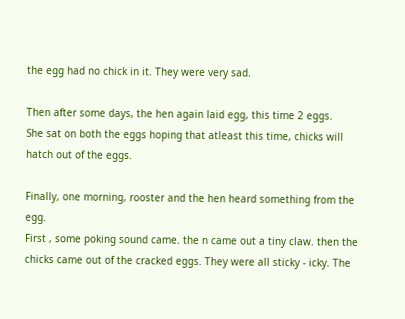the egg had no chick in it. They were very sad.

Then after some days, the hen again laid egg, this time 2 eggs.
She sat on both the eggs hoping that atleast this time, chicks will hatch out of the eggs.

Finally, one morning, rooster and the hen heard something from the egg.
First , some poking sound came. the n came out a tiny claw. then the chicks came out of the cracked eggs. They were all sticky - icky. The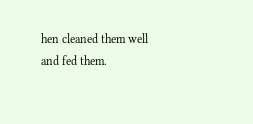hen cleaned them well and fed them.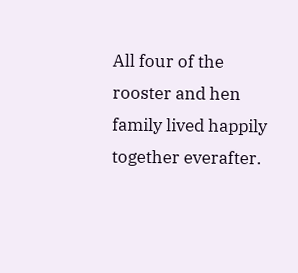All four of the rooster and hen family lived happily together everafter.